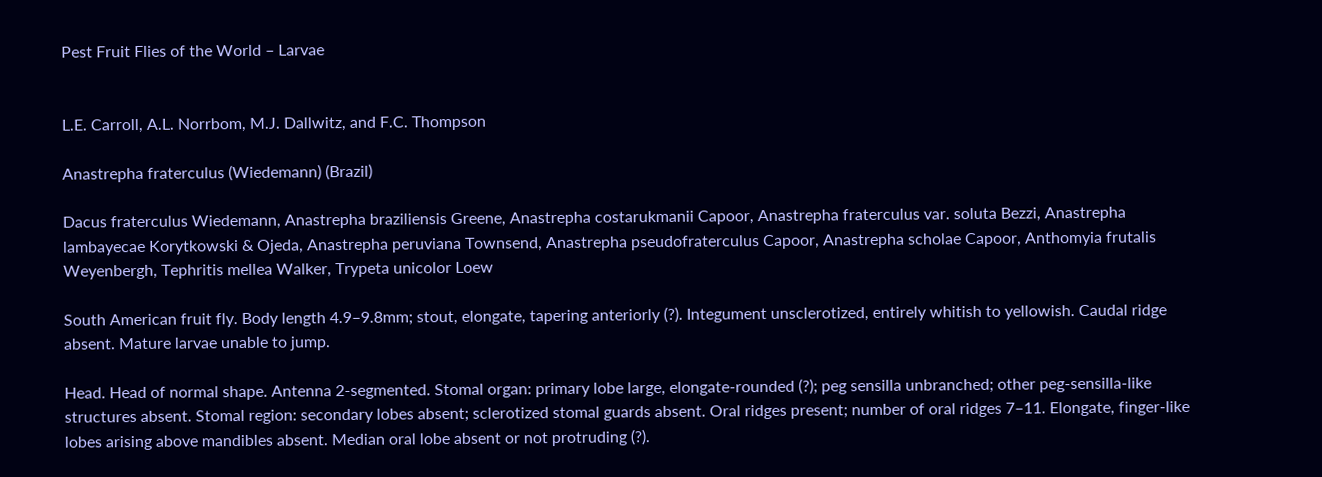Pest Fruit Flies of the World – Larvae


L.E. Carroll, A.L. Norrbom, M.J. Dallwitz, and F.C. Thompson

Anastrepha fraterculus (Wiedemann) (Brazil)

Dacus fraterculus Wiedemann, Anastrepha braziliensis Greene, Anastrepha costarukmanii Capoor, Anastrepha fraterculus var. soluta Bezzi, Anastrepha lambayecae Korytkowski & Ojeda, Anastrepha peruviana Townsend, Anastrepha pseudofraterculus Capoor, Anastrepha scholae Capoor, Anthomyia frutalis Weyenbergh, Tephritis mellea Walker, Trypeta unicolor Loew

South American fruit fly. Body length 4.9–9.8mm; stout, elongate, tapering anteriorly (?). Integument unsclerotized, entirely whitish to yellowish. Caudal ridge absent. Mature larvae unable to jump.

Head. Head of normal shape. Antenna 2-segmented. Stomal organ: primary lobe large, elongate-rounded (?); peg sensilla unbranched; other peg-sensilla-like structures absent. Stomal region: secondary lobes absent; sclerotized stomal guards absent. Oral ridges present; number of oral ridges 7–11. Elongate, finger-like lobes arising above mandibles absent. Median oral lobe absent or not protruding (?).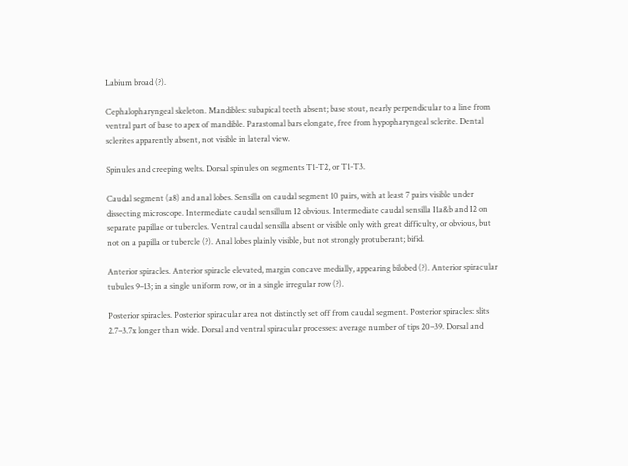Labium broad (?).

Cephalopharyngeal skeleton. Mandibles: subapical teeth absent; base stout, nearly perpendicular to a line from ventral part of base to apex of mandible. Parastomal bars elongate, free from hypopharyngeal sclerite. Dental sclerites apparently absent, not visible in lateral view.

Spinules and creeping welts. Dorsal spinules on segments T1-T2, or T1-T3.

Caudal segment (a8) and anal lobes. Sensilla on caudal segment 10 pairs, with at least 7 pairs visible under dissecting microscope. Intermediate caudal sensillum I2 obvious. Intermediate caudal sensilla I1a&b and I2 on separate papillae or tubercles. Ventral caudal sensilla absent or visible only with great difficulty, or obvious, but not on a papilla or tubercle (?). Anal lobes plainly visible, but not strongly protuberant; bifid.

Anterior spiracles. Anterior spiracle elevated, margin concave medially, appearing bilobed (?). Anterior spiracular tubules 9–13; in a single uniform row, or in a single irregular row (?).

Posterior spiracles. Posterior spiracular area not distinctly set off from caudal segment. Posterior spiracles: slits 2.7–3.7x longer than wide. Dorsal and ventral spiracular processes: average number of tips 20–39. Dorsal and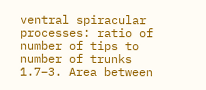ventral spiracular processes: ratio of number of tips to number of trunks 1.7–3. Area between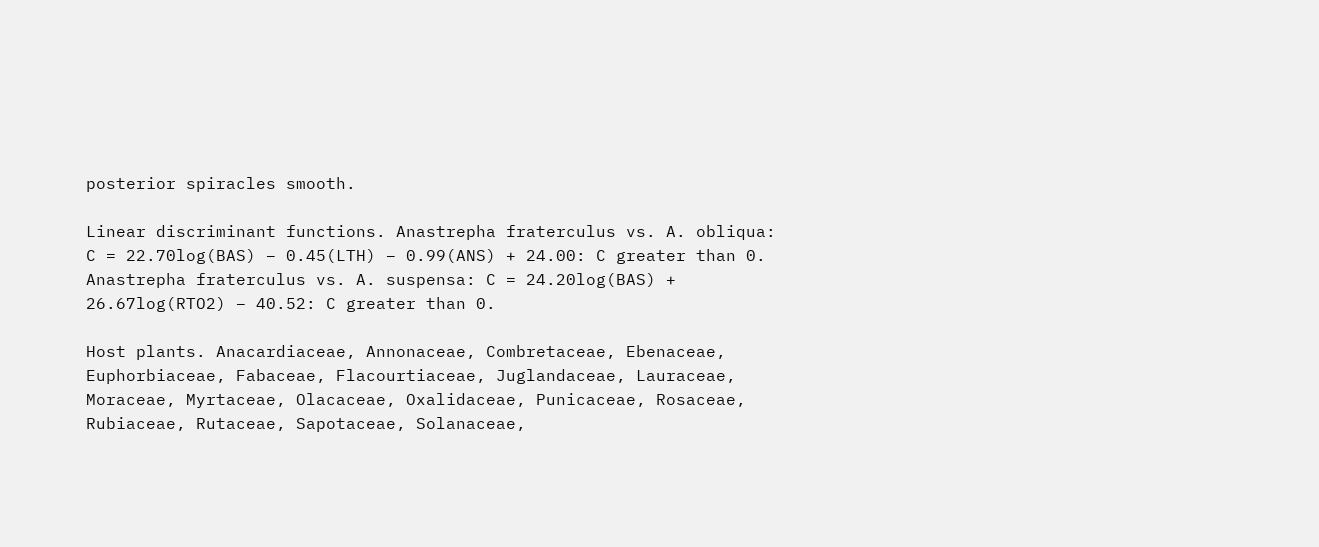posterior spiracles smooth.

Linear discriminant functions. Anastrepha fraterculus vs. A. obliqua: C = 22.70log(BAS) – 0.45(LTH) – 0.99(ANS) + 24.00: C greater than 0. Anastrepha fraterculus vs. A. suspensa: C = 24.20log(BAS) + 26.67log(RTO2) – 40.52: C greater than 0.

Host plants. Anacardiaceae, Annonaceae, Combretaceae, Ebenaceae, Euphorbiaceae, Fabaceae, Flacourtiaceae, Juglandaceae, Lauraceae, Moraceae, Myrtaceae, Olacaceae, Oxalidaceae, Punicaceae, Rosaceae, Rubiaceae, Rutaceae, Sapotaceae, Solanaceae,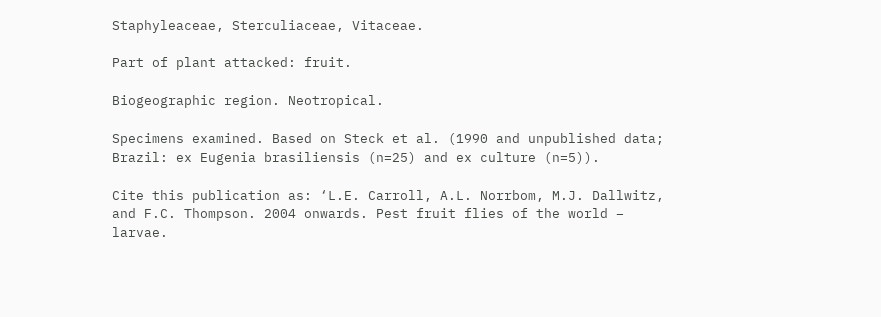Staphyleaceae, Sterculiaceae, Vitaceae.

Part of plant attacked: fruit.

Biogeographic region. Neotropical.

Specimens examined. Based on Steck et al. (1990 and unpublished data; Brazil: ex Eugenia brasiliensis (n=25) and ex culture (n=5)).

Cite this publication as: ‘L.E. Carroll, A.L. Norrbom, M.J. Dallwitz, and F.C. Thompson. 2004 onwards. Pest fruit flies of the world – larvae.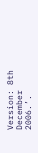Version: 8th December 2006.’.